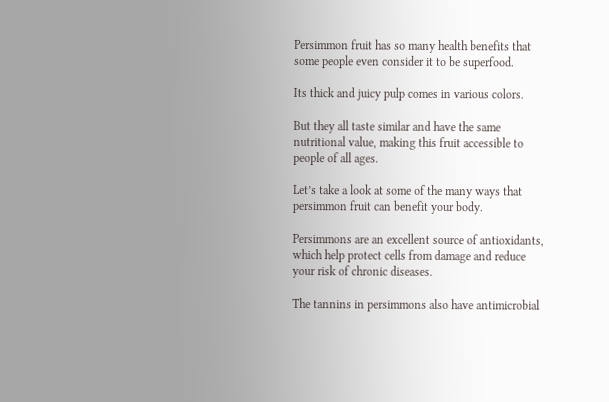Persimmon fruit has so many health benefits that some people even consider it to be superfood.

Its thick and juicy pulp comes in various colors.

But they all taste similar and have the same nutritional value, making this fruit accessible to people of all ages.

Let’s take a look at some of the many ways that persimmon fruit can benefit your body.

Persimmons are an excellent source of antioxidants, which help protect cells from damage and reduce your risk of chronic diseases.

The tannins in persimmons also have antimicrobial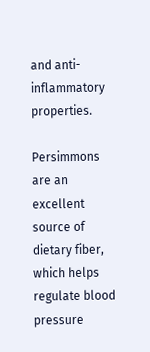and anti-inflammatory properties.

Persimmons are an excellent source of dietary fiber, which helps regulate blood pressure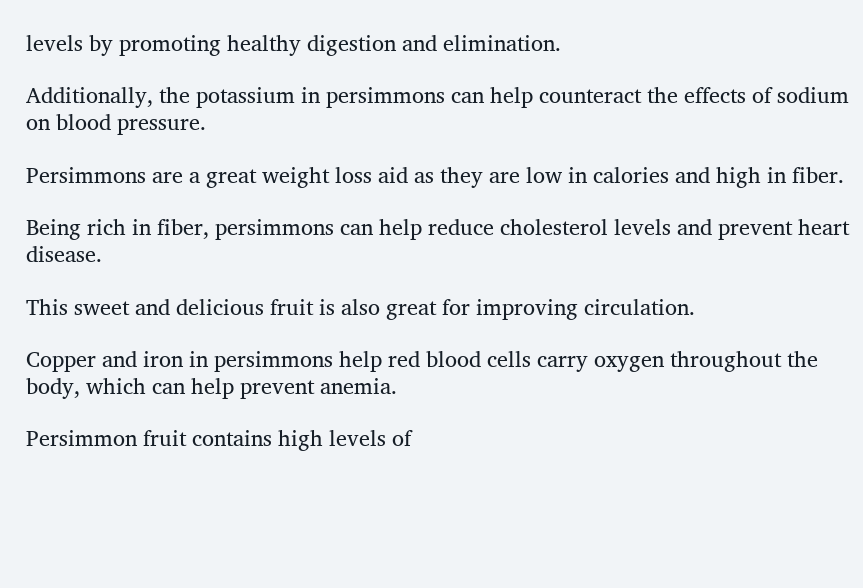levels by promoting healthy digestion and elimination.

Additionally, the potassium in persimmons can help counteract the effects of sodium on blood pressure.

Persimmons are a great weight loss aid as they are low in calories and high in fiber.

Being rich in fiber, persimmons can help reduce cholesterol levels and prevent heart disease.

This sweet and delicious fruit is also great for improving circulation.

Copper and iron in persimmons help red blood cells carry oxygen throughout the body, which can help prevent anemia.

Persimmon fruit contains high levels of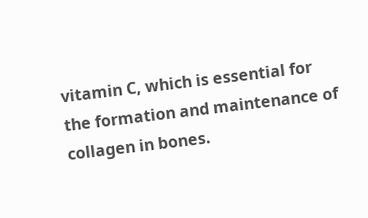vitamin C, which is essential for the formation and maintenance of collagen in bones.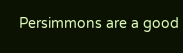Persimmons are a good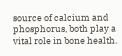source of calcium and phosphorus, both play a vital role in bone health.